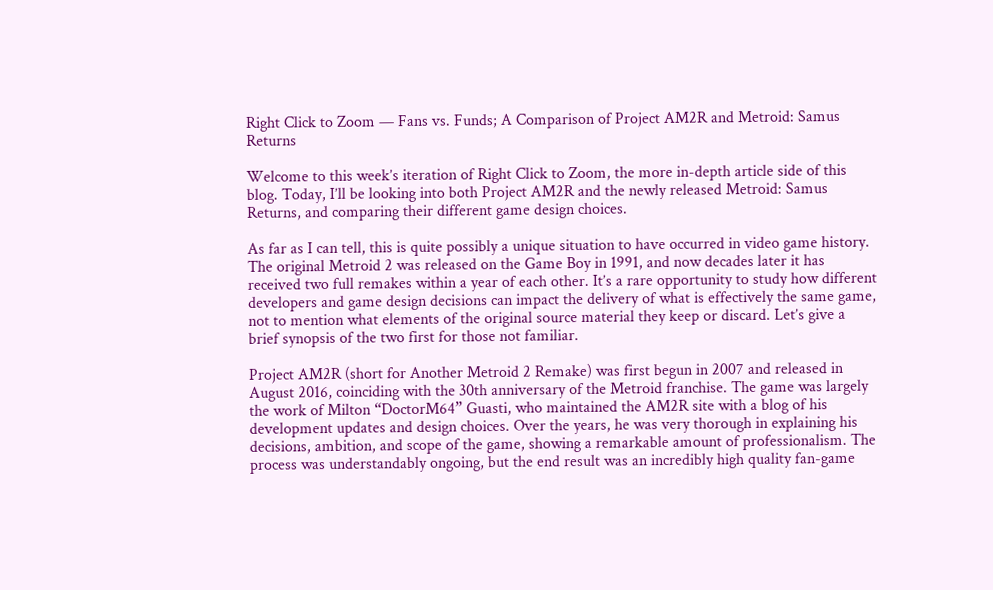Right Click to Zoom — Fans vs. Funds; A Comparison of Project AM2R and Metroid: Samus Returns

Welcome to this week’s iteration of Right Click to Zoom, the more in-depth article side of this blog. Today, I’ll be looking into both Project AM2R and the newly released Metroid: Samus Returns, and comparing their different game design choices.

As far as I can tell, this is quite possibly a unique situation to have occurred in video game history. The original Metroid 2 was released on the Game Boy in 1991, and now decades later it has received two full remakes within a year of each other. It’s a rare opportunity to study how different developers and game design decisions can impact the delivery of what is effectively the same game, not to mention what elements of the original source material they keep or discard. Let’s give a brief synopsis of the two first for those not familiar.

Project AM2R (short for Another Metroid 2 Remake) was first begun in 2007 and released in August 2016, coinciding with the 30th anniversary of the Metroid franchise. The game was largely the work of Milton “DoctorM64” Guasti, who maintained the AM2R site with a blog of his development updates and design choices. Over the years, he was very thorough in explaining his decisions, ambition, and scope of the game, showing a remarkable amount of professionalism. The process was understandably ongoing, but the end result was an incredibly high quality fan-game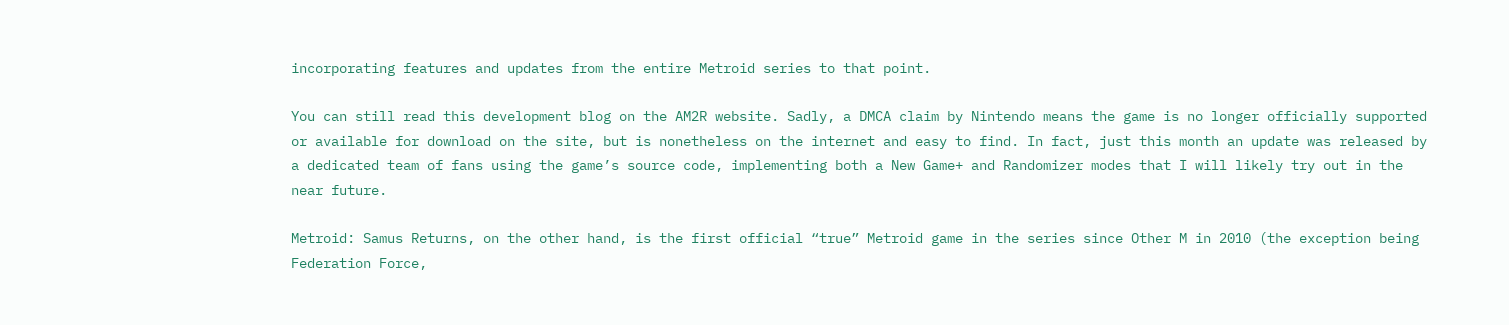incorporating features and updates from the entire Metroid series to that point.

You can still read this development blog on the AM2R website. Sadly, a DMCA claim by Nintendo means the game is no longer officially supported or available for download on the site, but is nonetheless on the internet and easy to find. In fact, just this month an update was released by a dedicated team of fans using the game’s source code, implementing both a New Game+ and Randomizer modes that I will likely try out in the near future.

Metroid: Samus Returns, on the other hand, is the first official “true” Metroid game in the series since Other M in 2010 (the exception being Federation Force,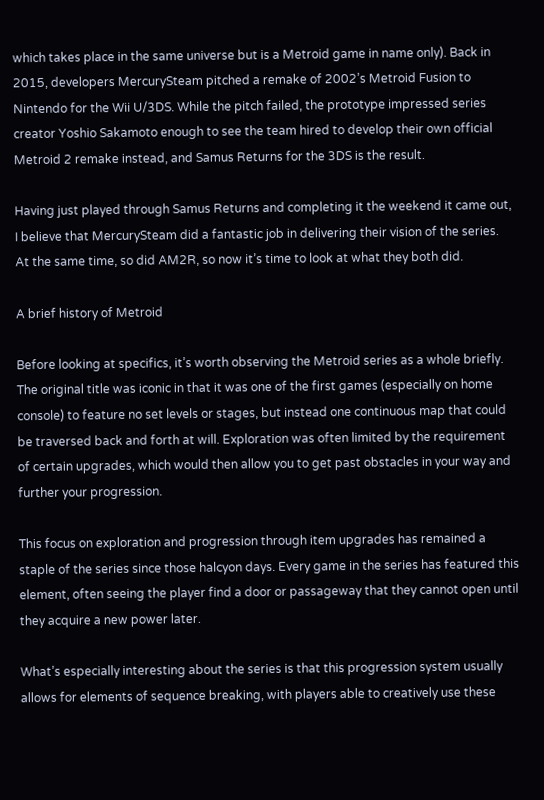which takes place in the same universe but is a Metroid game in name only). Back in 2015, developers MercurySteam pitched a remake of 2002’s Metroid Fusion to Nintendo for the Wii U/3DS. While the pitch failed, the prototype impressed series creator Yoshio Sakamoto enough to see the team hired to develop their own official Metroid 2 remake instead, and Samus Returns for the 3DS is the result.

Having just played through Samus Returns and completing it the weekend it came out, I believe that MercurySteam did a fantastic job in delivering their vision of the series. At the same time, so did AM2R, so now it’s time to look at what they both did.

A brief history of Metroid

Before looking at specifics, it’s worth observing the Metroid series as a whole briefly. The original title was iconic in that it was one of the first games (especially on home console) to feature no set levels or stages, but instead one continuous map that could be traversed back and forth at will. Exploration was often limited by the requirement of certain upgrades, which would then allow you to get past obstacles in your way and further your progression.

This focus on exploration and progression through item upgrades has remained a staple of the series since those halcyon days. Every game in the series has featured this element, often seeing the player find a door or passageway that they cannot open until they acquire a new power later.

What’s especially interesting about the series is that this progression system usually allows for elements of sequence breaking, with players able to creatively use these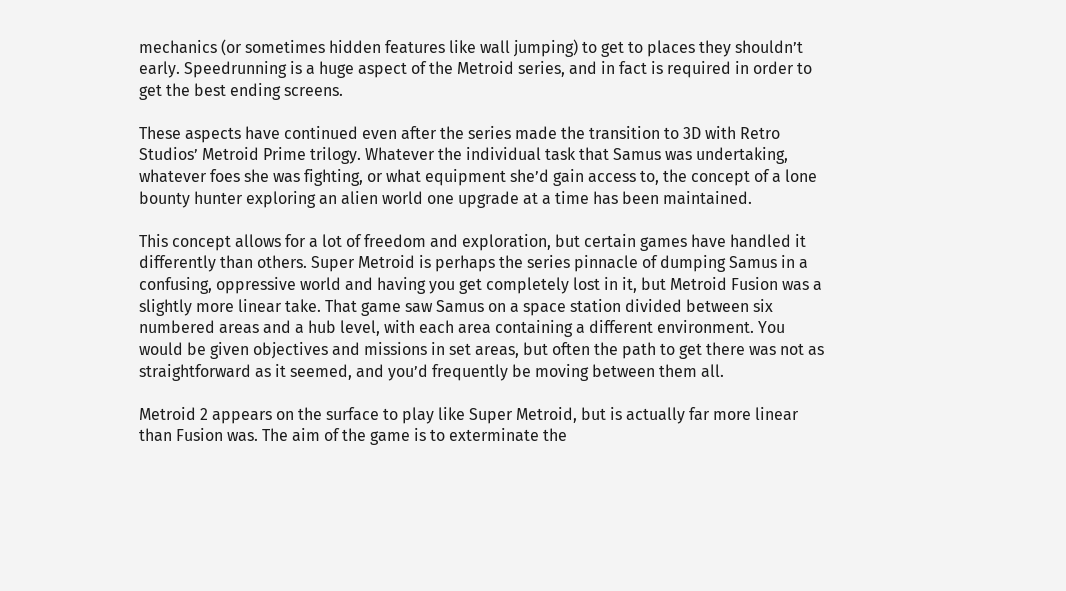mechanics (or sometimes hidden features like wall jumping) to get to places they shouldn’t early. Speedrunning is a huge aspect of the Metroid series, and in fact is required in order to get the best ending screens.

These aspects have continued even after the series made the transition to 3D with Retro Studios’ Metroid Prime trilogy. Whatever the individual task that Samus was undertaking, whatever foes she was fighting, or what equipment she’d gain access to, the concept of a lone bounty hunter exploring an alien world one upgrade at a time has been maintained.

This concept allows for a lot of freedom and exploration, but certain games have handled it differently than others. Super Metroid is perhaps the series pinnacle of dumping Samus in a confusing, oppressive world and having you get completely lost in it, but Metroid Fusion was a slightly more linear take. That game saw Samus on a space station divided between six numbered areas and a hub level, with each area containing a different environment. You would be given objectives and missions in set areas, but often the path to get there was not as straightforward as it seemed, and you’d frequently be moving between them all.

Metroid 2 appears on the surface to play like Super Metroid, but is actually far more linear than Fusion was. The aim of the game is to exterminate the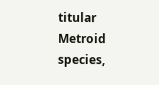titular Metroid species,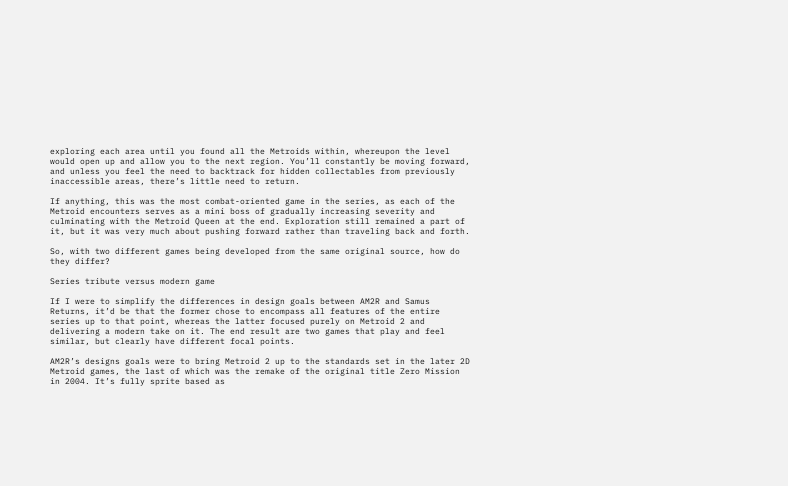exploring each area until you found all the Metroids within, whereupon the level would open up and allow you to the next region. You’ll constantly be moving forward, and unless you feel the need to backtrack for hidden collectables from previously inaccessible areas, there’s little need to return.

If anything, this was the most combat-oriented game in the series, as each of the Metroid encounters serves as a mini boss of gradually increasing severity and culminating with the Metroid Queen at the end. Exploration still remained a part of it, but it was very much about pushing forward rather than traveling back and forth.

So, with two different games being developed from the same original source, how do they differ?

Series tribute versus modern game

If I were to simplify the differences in design goals between AM2R and Samus Returns, it’d be that the former chose to encompass all features of the entire series up to that point, whereas the latter focused purely on Metroid 2 and delivering a modern take on it. The end result are two games that play and feel similar, but clearly have different focal points.

AM2R’s designs goals were to bring Metroid 2 up to the standards set in the later 2D Metroid games, the last of which was the remake of the original title Zero Mission in 2004. It’s fully sprite based as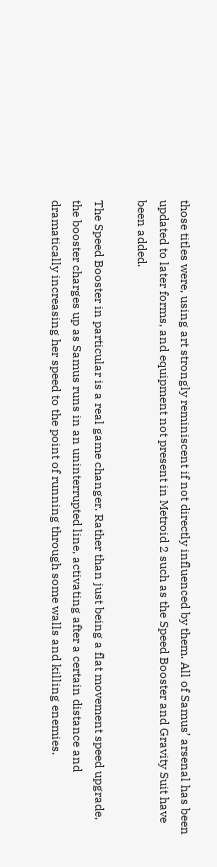those titles were, using art strongly reminiscent if not directly influenced by them. All of Samus’ arsenal has been updated to later forms, and equipment not present in Metroid 2 such as the Speed Booster and Gravity Suit have been added.

The Speed Booster in particular is a real game changer. Rather than just being a flat movement speed upgrade, the booster charges up as Samus runs in an uninterrupted line, activating after a certain distance and dramatically increasing her speed to the point of running through some walls and killing enemies.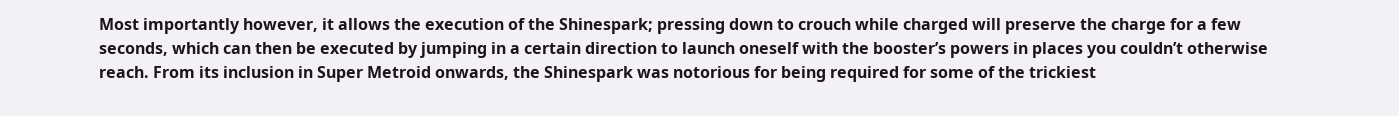Most importantly however, it allows the execution of the Shinespark; pressing down to crouch while charged will preserve the charge for a few seconds, which can then be executed by jumping in a certain direction to launch oneself with the booster’s powers in places you couldn’t otherwise reach. From its inclusion in Super Metroid onwards, the Shinespark was notorious for being required for some of the trickiest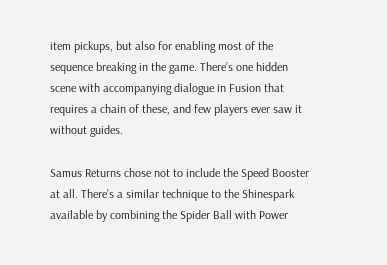item pickups, but also for enabling most of the sequence breaking in the game. There’s one hidden scene with accompanying dialogue in Fusion that requires a chain of these, and few players ever saw it without guides.

Samus Returns chose not to include the Speed Booster at all. There’s a similar technique to the Shinespark available by combining the Spider Ball with Power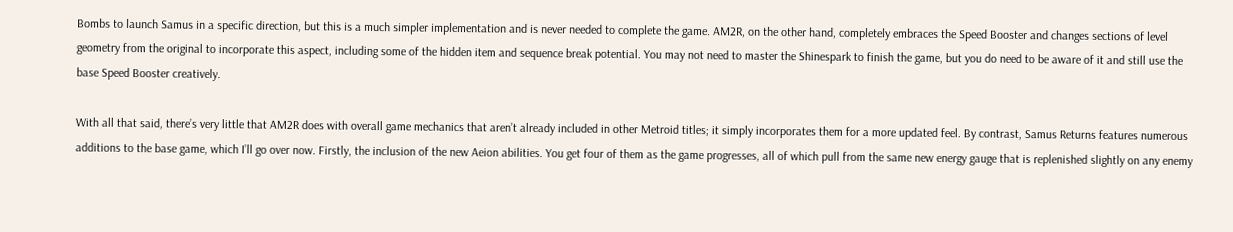Bombs to launch Samus in a specific direction, but this is a much simpler implementation and is never needed to complete the game. AM2R, on the other hand, completely embraces the Speed Booster and changes sections of level geometry from the original to incorporate this aspect, including some of the hidden item and sequence break potential. You may not need to master the Shinespark to finish the game, but you do need to be aware of it and still use the base Speed Booster creatively.

With all that said, there’s very little that AM2R does with overall game mechanics that aren’t already included in other Metroid titles; it simply incorporates them for a more updated feel. By contrast, Samus Returns features numerous additions to the base game, which I’ll go over now. Firstly, the inclusion of the new Aeion abilities. You get four of them as the game progresses, all of which pull from the same new energy gauge that is replenished slightly on any enemy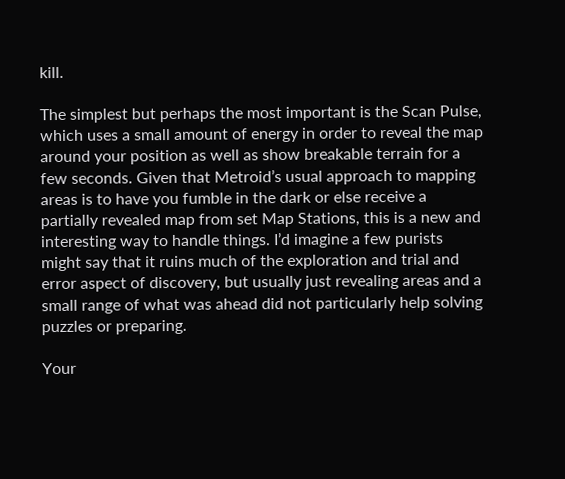kill.

The simplest but perhaps the most important is the Scan Pulse, which uses a small amount of energy in order to reveal the map around your position as well as show breakable terrain for a few seconds. Given that Metroid’s usual approach to mapping areas is to have you fumble in the dark or else receive a partially revealed map from set Map Stations, this is a new and interesting way to handle things. I’d imagine a few purists might say that it ruins much of the exploration and trial and error aspect of discovery, but usually just revealing areas and a small range of what was ahead did not particularly help solving puzzles or preparing.

Your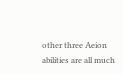other three Aeion abilities are all much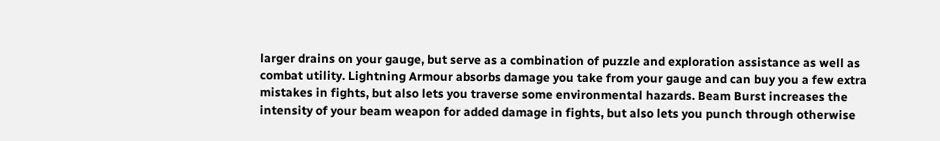larger drains on your gauge, but serve as a combination of puzzle and exploration assistance as well as combat utility. Lightning Armour absorbs damage you take from your gauge and can buy you a few extra mistakes in fights, but also lets you traverse some environmental hazards. Beam Burst increases the intensity of your beam weapon for added damage in fights, but also lets you punch through otherwise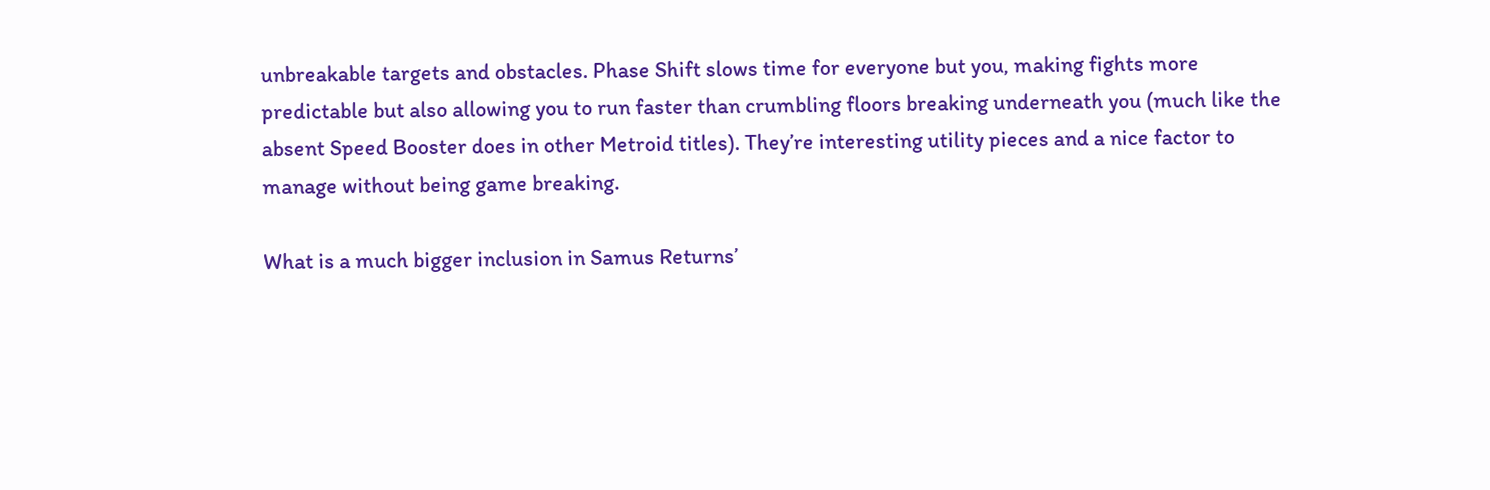unbreakable targets and obstacles. Phase Shift slows time for everyone but you, making fights more predictable but also allowing you to run faster than crumbling floors breaking underneath you (much like the absent Speed Booster does in other Metroid titles). They’re interesting utility pieces and a nice factor to manage without being game breaking.

What is a much bigger inclusion in Samus Returns’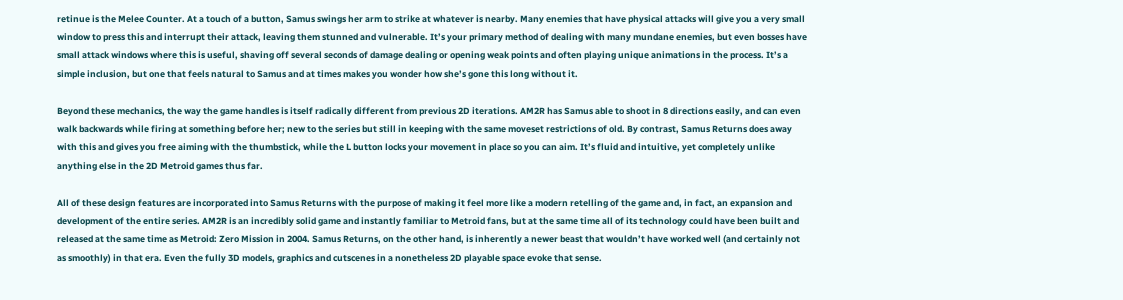retinue is the Melee Counter. At a touch of a button, Samus swings her arm to strike at whatever is nearby. Many enemies that have physical attacks will give you a very small window to press this and interrupt their attack, leaving them stunned and vulnerable. It’s your primary method of dealing with many mundane enemies, but even bosses have small attack windows where this is useful, shaving off several seconds of damage dealing or opening weak points and often playing unique animations in the process. It’s a simple inclusion, but one that feels natural to Samus and at times makes you wonder how she’s gone this long without it.

Beyond these mechanics, the way the game handles is itself radically different from previous 2D iterations. AM2R has Samus able to shoot in 8 directions easily, and can even walk backwards while firing at something before her; new to the series but still in keeping with the same moveset restrictions of old. By contrast, Samus Returns does away with this and gives you free aiming with the thumbstick, while the L button locks your movement in place so you can aim. It’s fluid and intuitive, yet completely unlike anything else in the 2D Metroid games thus far.

All of these design features are incorporated into Samus Returns with the purpose of making it feel more like a modern retelling of the game and, in fact, an expansion and development of the entire series. AM2R is an incredibly solid game and instantly familiar to Metroid fans, but at the same time all of its technology could have been built and released at the same time as Metroid: Zero Mission in 2004. Samus Returns, on the other hand, is inherently a newer beast that wouldn’t have worked well (and certainly not as smoothly) in that era. Even the fully 3D models, graphics and cutscenes in a nonetheless 2D playable space evoke that sense.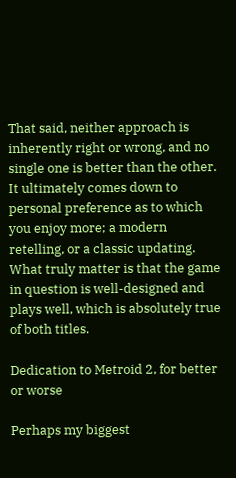That said, neither approach is inherently right or wrong, and no single one is better than the other. It ultimately comes down to personal preference as to which you enjoy more; a modern retelling, or a classic updating. What truly matter is that the game in question is well-designed and plays well, which is absolutely true of both titles.

Dedication to Metroid 2, for better or worse

Perhaps my biggest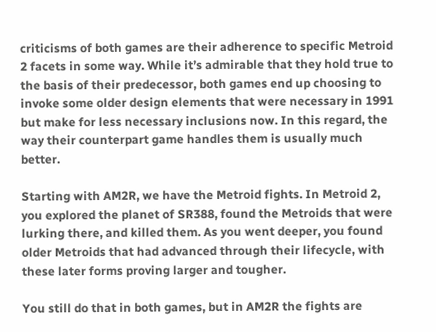criticisms of both games are their adherence to specific Metroid 2 facets in some way. While it’s admirable that they hold true to the basis of their predecessor, both games end up choosing to invoke some older design elements that were necessary in 1991 but make for less necessary inclusions now. In this regard, the way their counterpart game handles them is usually much better.

Starting with AM2R, we have the Metroid fights. In Metroid 2, you explored the planet of SR388, found the Metroids that were lurking there, and killed them. As you went deeper, you found older Metroids that had advanced through their lifecycle, with these later forms proving larger and tougher.

You still do that in both games, but in AM2R the fights are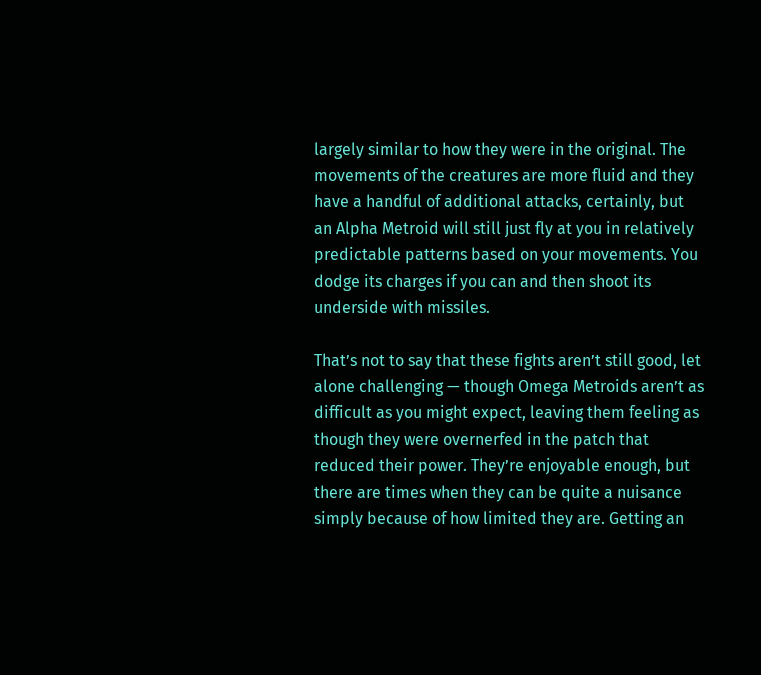largely similar to how they were in the original. The movements of the creatures are more fluid and they have a handful of additional attacks, certainly, but an Alpha Metroid will still just fly at you in relatively predictable patterns based on your movements. You dodge its charges if you can and then shoot its underside with missiles.

That’s not to say that these fights aren’t still good, let alone challenging — though Omega Metroids aren’t as difficult as you might expect, leaving them feeling as though they were overnerfed in the patch that reduced their power. They’re enjoyable enough, but there are times when they can be quite a nuisance simply because of how limited they are. Getting an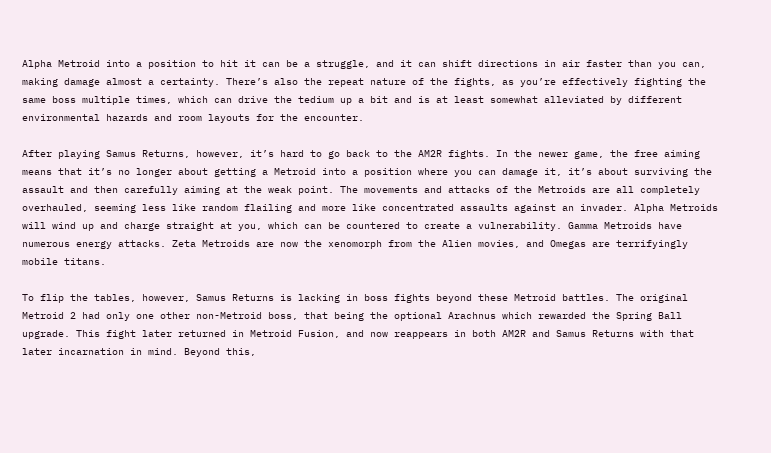Alpha Metroid into a position to hit it can be a struggle, and it can shift directions in air faster than you can, making damage almost a certainty. There’s also the repeat nature of the fights, as you’re effectively fighting the same boss multiple times, which can drive the tedium up a bit and is at least somewhat alleviated by different environmental hazards and room layouts for the encounter.

After playing Samus Returns, however, it’s hard to go back to the AM2R fights. In the newer game, the free aiming means that it’s no longer about getting a Metroid into a position where you can damage it, it’s about surviving the assault and then carefully aiming at the weak point. The movements and attacks of the Metroids are all completely overhauled, seeming less like random flailing and more like concentrated assaults against an invader. Alpha Metroids will wind up and charge straight at you, which can be countered to create a vulnerability. Gamma Metroids have numerous energy attacks. Zeta Metroids are now the xenomorph from the Alien movies, and Omegas are terrifyingly mobile titans.

To flip the tables, however, Samus Returns is lacking in boss fights beyond these Metroid battles. The original Metroid 2 had only one other non-Metroid boss, that being the optional Arachnus which rewarded the Spring Ball upgrade. This fight later returned in Metroid Fusion, and now reappears in both AM2R and Samus Returns with that later incarnation in mind. Beyond this,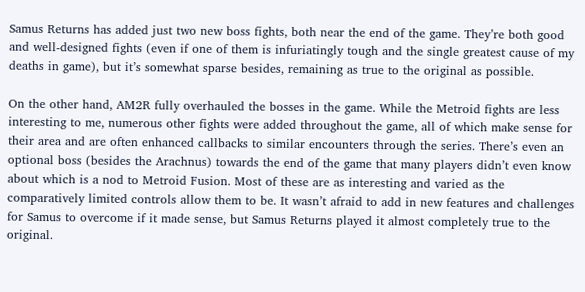Samus Returns has added just two new boss fights, both near the end of the game. They’re both good and well-designed fights (even if one of them is infuriatingly tough and the single greatest cause of my deaths in game), but it’s somewhat sparse besides, remaining as true to the original as possible.

On the other hand, AM2R fully overhauled the bosses in the game. While the Metroid fights are less interesting to me, numerous other fights were added throughout the game, all of which make sense for their area and are often enhanced callbacks to similar encounters through the series. There’s even an optional boss (besides the Arachnus) towards the end of the game that many players didn’t even know about which is a nod to Metroid Fusion. Most of these are as interesting and varied as the comparatively limited controls allow them to be. It wasn’t afraid to add in new features and challenges for Samus to overcome if it made sense, but Samus Returns played it almost completely true to the original.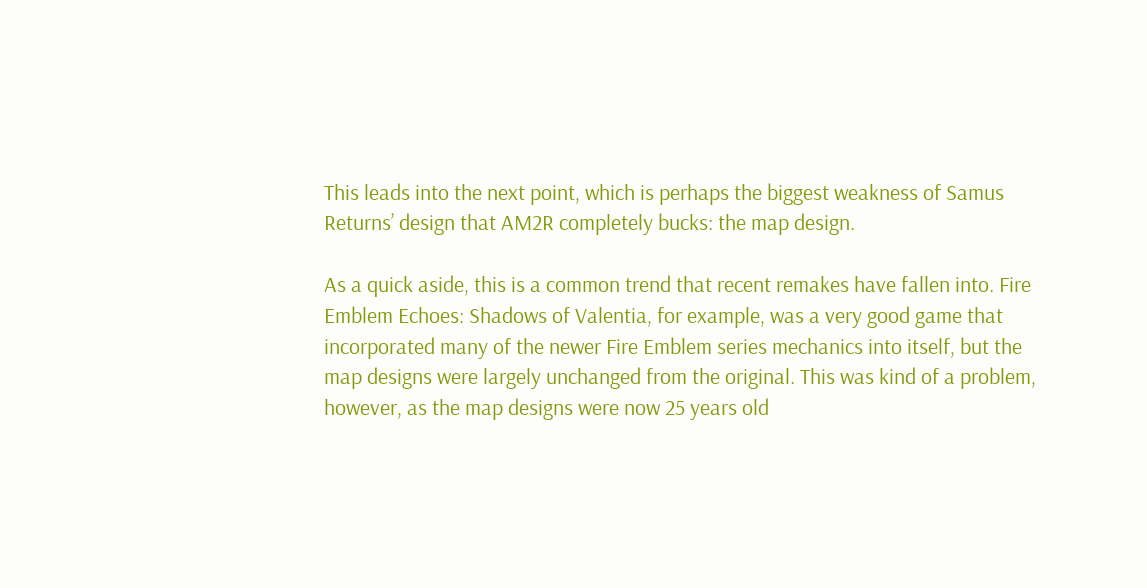This leads into the next point, which is perhaps the biggest weakness of Samus Returns’ design that AM2R completely bucks: the map design.

As a quick aside, this is a common trend that recent remakes have fallen into. Fire Emblem Echoes: Shadows of Valentia, for example, was a very good game that incorporated many of the newer Fire Emblem series mechanics into itself, but the map designs were largely unchanged from the original. This was kind of a problem, however, as the map designs were now 25 years old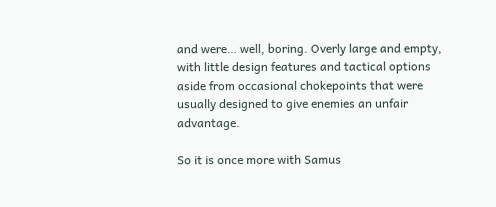and were… well, boring. Overly large and empty, with little design features and tactical options aside from occasional chokepoints that were usually designed to give enemies an unfair advantage.

So it is once more with Samus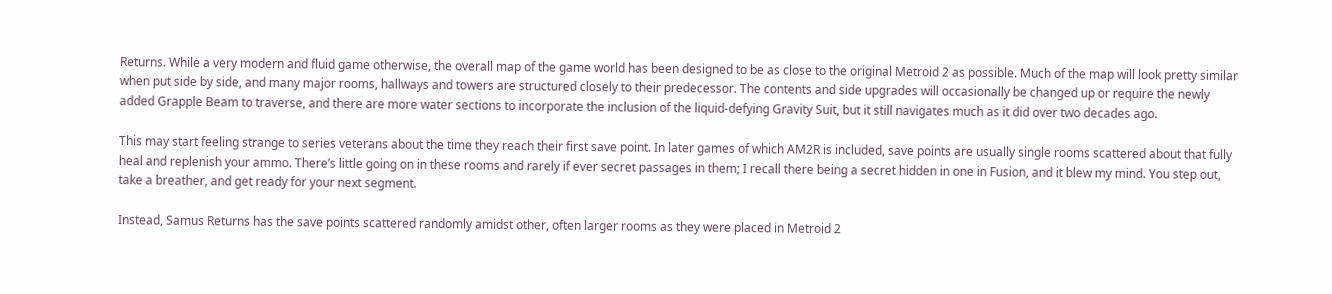Returns. While a very modern and fluid game otherwise, the overall map of the game world has been designed to be as close to the original Metroid 2 as possible. Much of the map will look pretty similar when put side by side, and many major rooms, hallways and towers are structured closely to their predecessor. The contents and side upgrades will occasionally be changed up or require the newly added Grapple Beam to traverse, and there are more water sections to incorporate the inclusion of the liquid-defying Gravity Suit, but it still navigates much as it did over two decades ago.

This may start feeling strange to series veterans about the time they reach their first save point. In later games of which AM2R is included, save points are usually single rooms scattered about that fully heal and replenish your ammo. There’s little going on in these rooms and rarely if ever secret passages in them; I recall there being a secret hidden in one in Fusion, and it blew my mind. You step out, take a breather, and get ready for your next segment.

Instead, Samus Returns has the save points scattered randomly amidst other, often larger rooms as they were placed in Metroid 2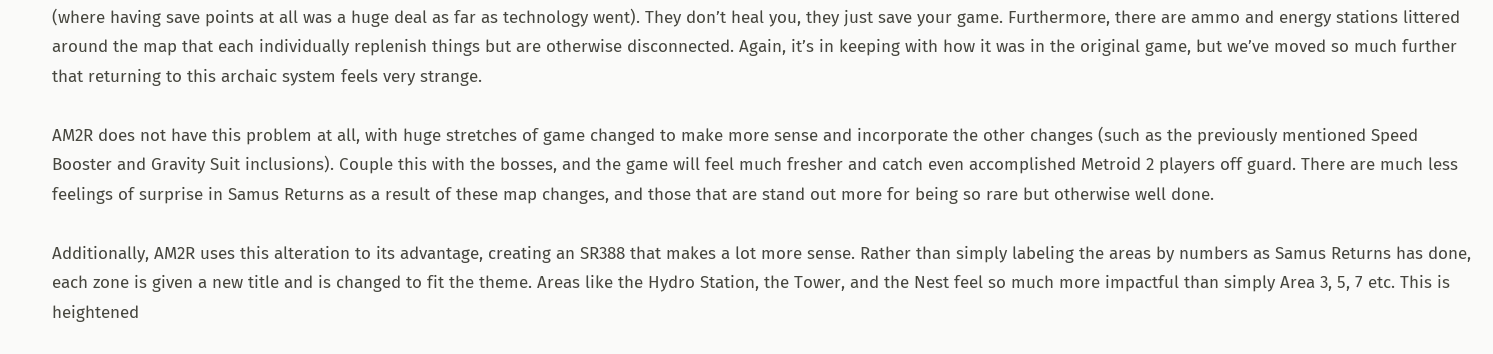(where having save points at all was a huge deal as far as technology went). They don’t heal you, they just save your game. Furthermore, there are ammo and energy stations littered around the map that each individually replenish things but are otherwise disconnected. Again, it’s in keeping with how it was in the original game, but we’ve moved so much further that returning to this archaic system feels very strange.

AM2R does not have this problem at all, with huge stretches of game changed to make more sense and incorporate the other changes (such as the previously mentioned Speed Booster and Gravity Suit inclusions). Couple this with the bosses, and the game will feel much fresher and catch even accomplished Metroid 2 players off guard. There are much less feelings of surprise in Samus Returns as a result of these map changes, and those that are stand out more for being so rare but otherwise well done.

Additionally, AM2R uses this alteration to its advantage, creating an SR388 that makes a lot more sense. Rather than simply labeling the areas by numbers as Samus Returns has done, each zone is given a new title and is changed to fit the theme. Areas like the Hydro Station, the Tower, and the Nest feel so much more impactful than simply Area 3, 5, 7 etc. This is heightened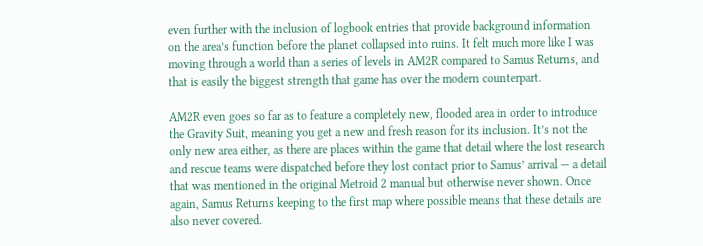even further with the inclusion of logbook entries that provide background information on the area’s function before the planet collapsed into ruins. It felt much more like I was moving through a world than a series of levels in AM2R compared to Samus Returns, and that is easily the biggest strength that game has over the modern counterpart.

AM2R even goes so far as to feature a completely new, flooded area in order to introduce the Gravity Suit, meaning you get a new and fresh reason for its inclusion. It’s not the only new area either, as there are places within the game that detail where the lost research and rescue teams were dispatched before they lost contact prior to Samus’ arrival — a detail that was mentioned in the original Metroid 2 manual but otherwise never shown. Once again, Samus Returns keeping to the first map where possible means that these details are also never covered.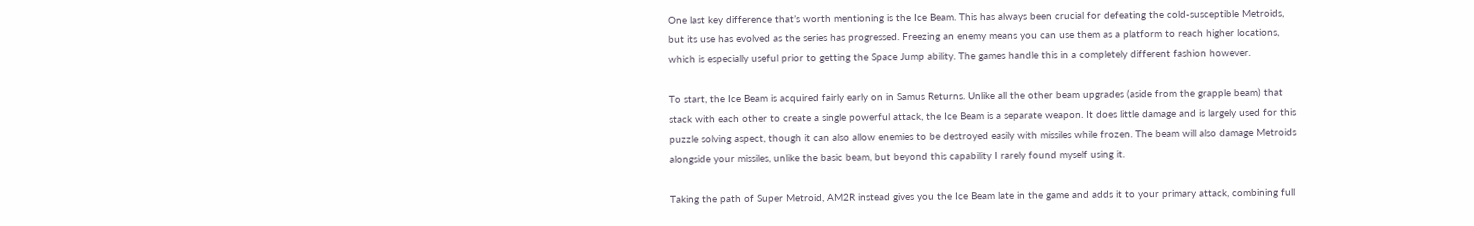One last key difference that’s worth mentioning is the Ice Beam. This has always been crucial for defeating the cold-susceptible Metroids, but its use has evolved as the series has progressed. Freezing an enemy means you can use them as a platform to reach higher locations, which is especially useful prior to getting the Space Jump ability. The games handle this in a completely different fashion however.

To start, the Ice Beam is acquired fairly early on in Samus Returns. Unlike all the other beam upgrades (aside from the grapple beam) that stack with each other to create a single powerful attack, the Ice Beam is a separate weapon. It does little damage and is largely used for this puzzle solving aspect, though it can also allow enemies to be destroyed easily with missiles while frozen. The beam will also damage Metroids alongside your missiles, unlike the basic beam, but beyond this capability I rarely found myself using it.

Taking the path of Super Metroid, AM2R instead gives you the Ice Beam late in the game and adds it to your primary attack, combining full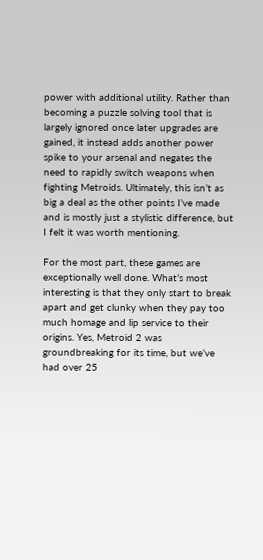power with additional utility. Rather than becoming a puzzle solving tool that is largely ignored once later upgrades are gained, it instead adds another power spike to your arsenal and negates the need to rapidly switch weapons when fighting Metroids. Ultimately, this isn’t as big a deal as the other points I’ve made and is mostly just a stylistic difference, but I felt it was worth mentioning.

For the most part, these games are exceptionally well done. What’s most interesting is that they only start to break apart and get clunky when they pay too much homage and lip service to their origins. Yes, Metroid 2 was groundbreaking for its time, but we’ve had over 25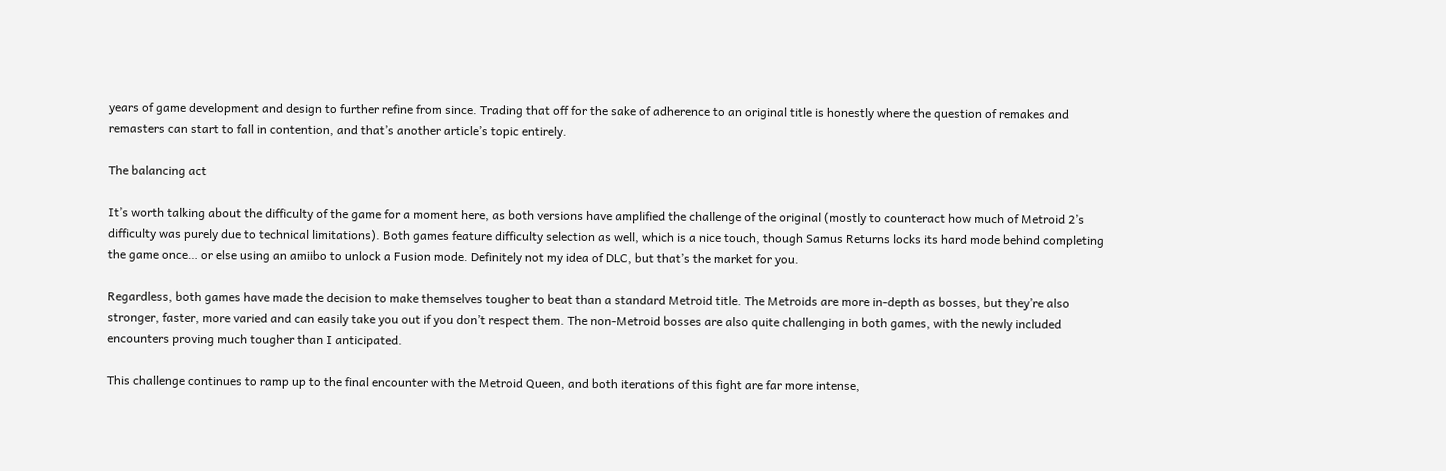years of game development and design to further refine from since. Trading that off for the sake of adherence to an original title is honestly where the question of remakes and remasters can start to fall in contention, and that’s another article’s topic entirely.

The balancing act

It’s worth talking about the difficulty of the game for a moment here, as both versions have amplified the challenge of the original (mostly to counteract how much of Metroid 2’s difficulty was purely due to technical limitations). Both games feature difficulty selection as well, which is a nice touch, though Samus Returns locks its hard mode behind completing the game once… or else using an amiibo to unlock a Fusion mode. Definitely not my idea of DLC, but that’s the market for you.

Regardless, both games have made the decision to make themselves tougher to beat than a standard Metroid title. The Metroids are more in-depth as bosses, but they’re also stronger, faster, more varied and can easily take you out if you don’t respect them. The non-Metroid bosses are also quite challenging in both games, with the newly included encounters proving much tougher than I anticipated.

This challenge continues to ramp up to the final encounter with the Metroid Queen, and both iterations of this fight are far more intense,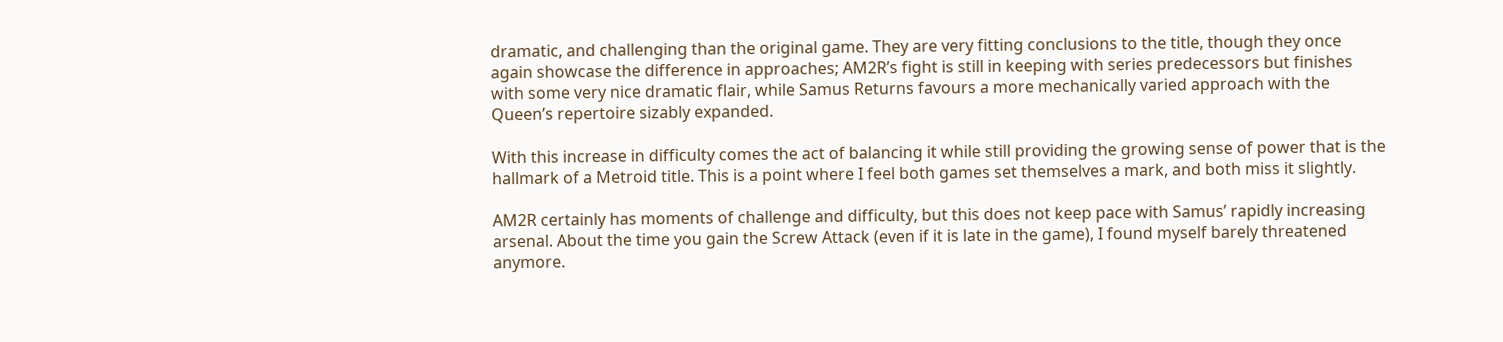dramatic, and challenging than the original game. They are very fitting conclusions to the title, though they once again showcase the difference in approaches; AM2R’s fight is still in keeping with series predecessors but finishes with some very nice dramatic flair, while Samus Returns favours a more mechanically varied approach with the Queen’s repertoire sizably expanded.

With this increase in difficulty comes the act of balancing it while still providing the growing sense of power that is the hallmark of a Metroid title. This is a point where I feel both games set themselves a mark, and both miss it slightly.

AM2R certainly has moments of challenge and difficulty, but this does not keep pace with Samus’ rapidly increasing arsenal. About the time you gain the Screw Attack (even if it is late in the game), I found myself barely threatened anymore.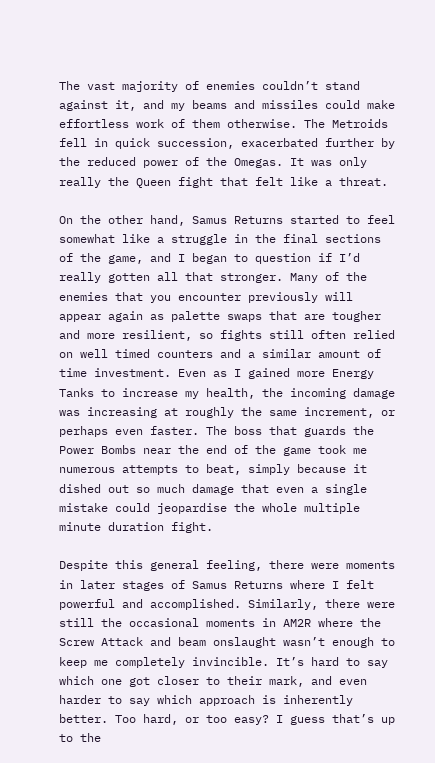The vast majority of enemies couldn’t stand against it, and my beams and missiles could make effortless work of them otherwise. The Metroids fell in quick succession, exacerbated further by the reduced power of the Omegas. It was only really the Queen fight that felt like a threat.

On the other hand, Samus Returns started to feel somewhat like a struggle in the final sections of the game, and I began to question if I’d really gotten all that stronger. Many of the enemies that you encounter previously will appear again as palette swaps that are tougher and more resilient, so fights still often relied on well timed counters and a similar amount of time investment. Even as I gained more Energy Tanks to increase my health, the incoming damage was increasing at roughly the same increment, or perhaps even faster. The boss that guards the Power Bombs near the end of the game took me numerous attempts to beat, simply because it dished out so much damage that even a single mistake could jeopardise the whole multiple minute duration fight.

Despite this general feeling, there were moments in later stages of Samus Returns where I felt powerful and accomplished. Similarly, there were still the occasional moments in AM2R where the Screw Attack and beam onslaught wasn’t enough to keep me completely invincible. It’s hard to say which one got closer to their mark, and even harder to say which approach is inherently better. Too hard, or too easy? I guess that’s up to the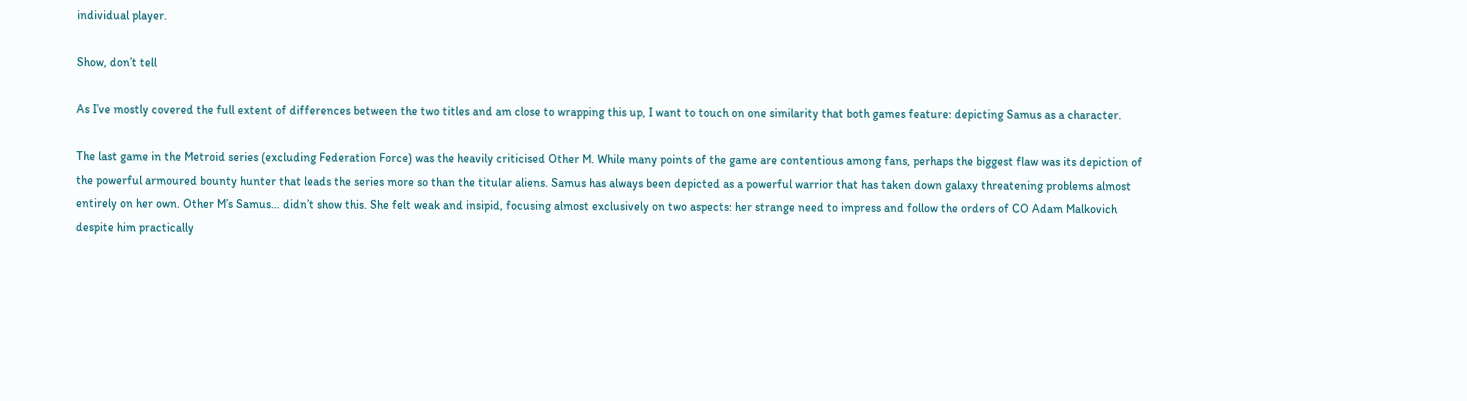individual player.

Show, don’t tell

As I’ve mostly covered the full extent of differences between the two titles and am close to wrapping this up, I want to touch on one similarity that both games feature: depicting Samus as a character.

The last game in the Metroid series (excluding Federation Force) was the heavily criticised Other M. While many points of the game are contentious among fans, perhaps the biggest flaw was its depiction of the powerful armoured bounty hunter that leads the series more so than the titular aliens. Samus has always been depicted as a powerful warrior that has taken down galaxy threatening problems almost entirely on her own. Other M’s Samus… didn’t show this. She felt weak and insipid, focusing almost exclusively on two aspects: her strange need to impress and follow the orders of CO Adam Malkovich despite him practically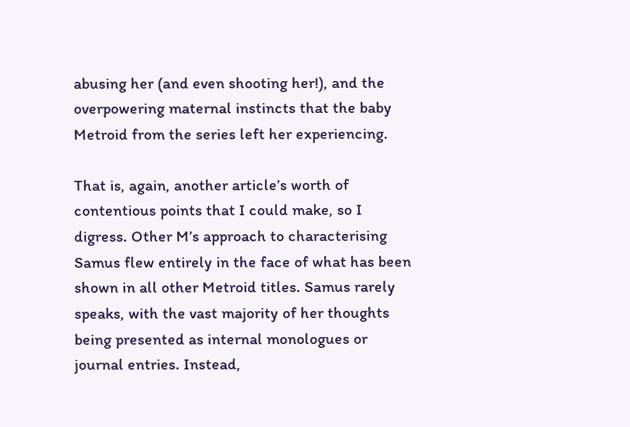abusing her (and even shooting her!), and the overpowering maternal instincts that the baby Metroid from the series left her experiencing.

That is, again, another article’s worth of contentious points that I could make, so I digress. Other M’s approach to characterising Samus flew entirely in the face of what has been shown in all other Metroid titles. Samus rarely speaks, with the vast majority of her thoughts being presented as internal monologues or journal entries. Instead,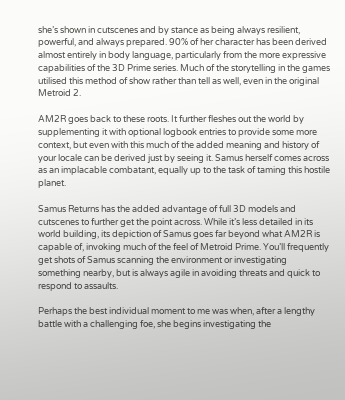she’s shown in cutscenes and by stance as being always resilient, powerful, and always prepared. 90% of her character has been derived almost entirely in body language, particularly from the more expressive capabilities of the 3D Prime series. Much of the storytelling in the games utilised this method of show rather than tell as well, even in the original Metroid 2.

AM2R goes back to these roots. It further fleshes out the world by supplementing it with optional logbook entries to provide some more context, but even with this much of the added meaning and history of your locale can be derived just by seeing it. Samus herself comes across as an implacable combatant, equally up to the task of taming this hostile planet.

Samus Returns has the added advantage of full 3D models and cutscenes to further get the point across. While it’s less detailed in its world building, its depiction of Samus goes far beyond what AM2R is capable of, invoking much of the feel of Metroid Prime. You’ll frequently get shots of Samus scanning the environment or investigating something nearby, but is always agile in avoiding threats and quick to respond to assaults.

Perhaps the best individual moment to me was when, after a lengthy battle with a challenging foe, she begins investigating the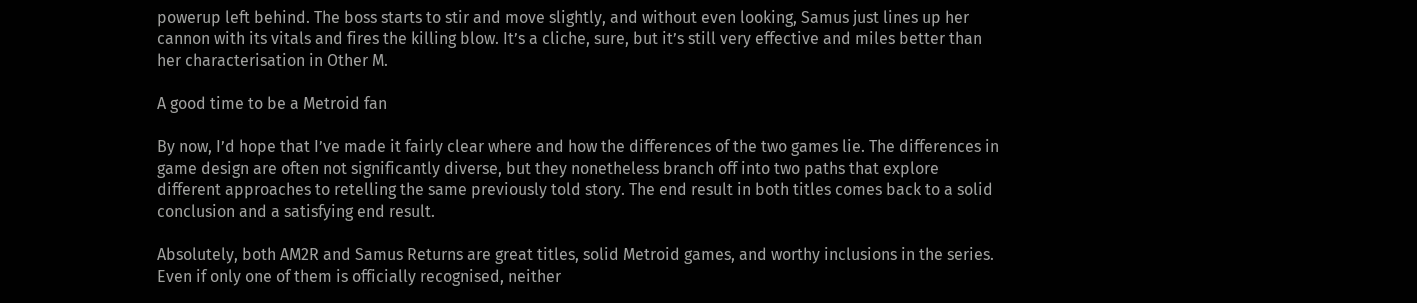powerup left behind. The boss starts to stir and move slightly, and without even looking, Samus just lines up her cannon with its vitals and fires the killing blow. It’s a cliche, sure, but it’s still very effective and miles better than her characterisation in Other M.

A good time to be a Metroid fan

By now, I’d hope that I’ve made it fairly clear where and how the differences of the two games lie. The differences in game design are often not significantly diverse, but they nonetheless branch off into two paths that explore different approaches to retelling the same previously told story. The end result in both titles comes back to a solid conclusion and a satisfying end result.

Absolutely, both AM2R and Samus Returns are great titles, solid Metroid games, and worthy inclusions in the series. Even if only one of them is officially recognised, neither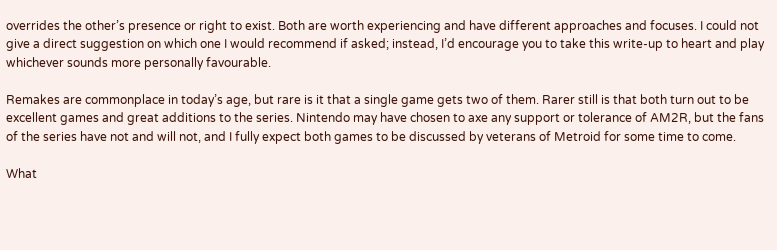overrides the other’s presence or right to exist. Both are worth experiencing and have different approaches and focuses. I could not give a direct suggestion on which one I would recommend if asked; instead, I’d encourage you to take this write-up to heart and play whichever sounds more personally favourable.

Remakes are commonplace in today’s age, but rare is it that a single game gets two of them. Rarer still is that both turn out to be excellent games and great additions to the series. Nintendo may have chosen to axe any support or tolerance of AM2R, but the fans of the series have not and will not, and I fully expect both games to be discussed by veterans of Metroid for some time to come.

What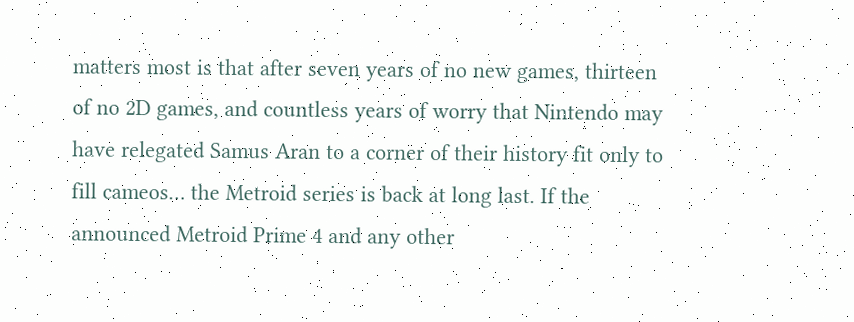matters most is that after seven years of no new games, thirteen of no 2D games, and countless years of worry that Nintendo may have relegated Samus Aran to a corner of their history fit only to fill cameos… the Metroid series is back at long last. If the announced Metroid Prime 4 and any other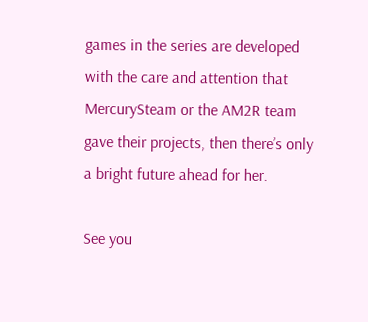games in the series are developed with the care and attention that MercurySteam or the AM2R team gave their projects, then there’s only a bright future ahead for her.

See you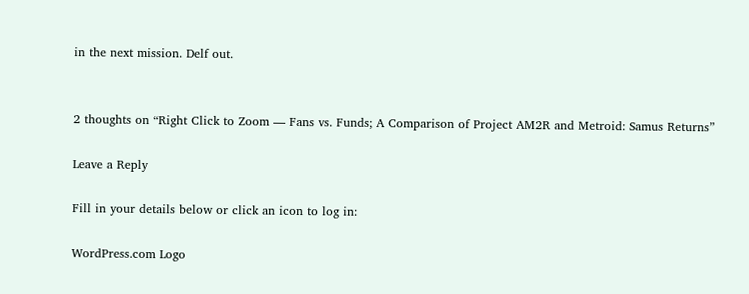in the next mission. Delf out.


2 thoughts on “Right Click to Zoom — Fans vs. Funds; A Comparison of Project AM2R and Metroid: Samus Returns”

Leave a Reply

Fill in your details below or click an icon to log in:

WordPress.com Logo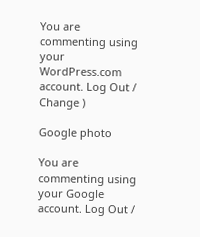You are commenting using your WordPress.com account. Log Out /  Change )

Google photo

You are commenting using your Google account. Log Out /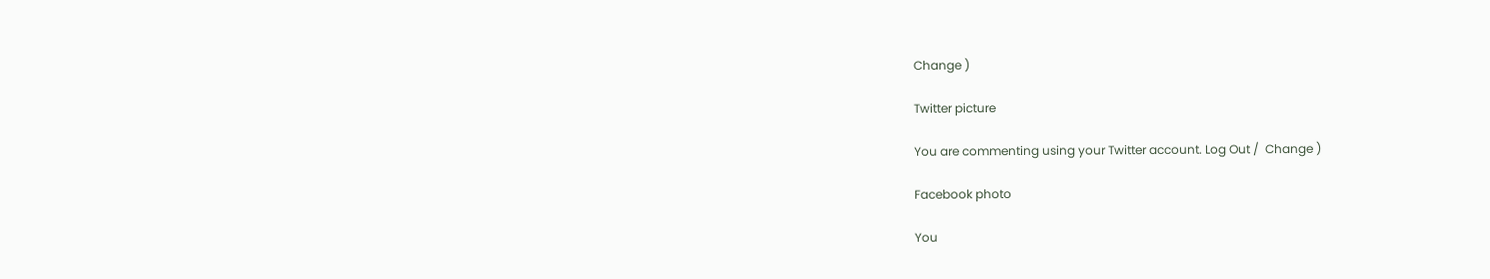Change )

Twitter picture

You are commenting using your Twitter account. Log Out /  Change )

Facebook photo

You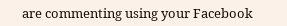are commenting using your Facebook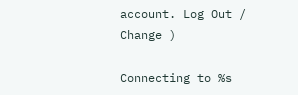account. Log Out /  Change )

Connecting to %s